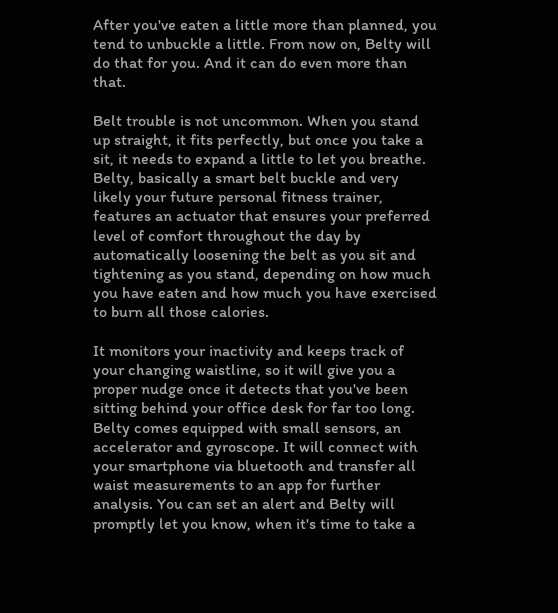After you've eaten a little more than planned, you tend to unbuckle a little. From now on, Belty will do that for you. And it can do even more than that.

Belt trouble is not uncommon. When you stand up straight, it fits perfectly, but once you take a sit, it needs to expand a little to let you breathe. Belty, basically a smart belt buckle and very likely your future personal fitness trainer, features an actuator that ensures your preferred level of comfort throughout the day by automatically loosening the belt as you sit and tightening as you stand, depending on how much you have eaten and how much you have exercised to burn all those calories.

It monitors your inactivity and keeps track of your changing waistline, so it will give you a proper nudge once it detects that you've been sitting behind your office desk for far too long. Belty comes equipped with small sensors, an accelerator and gyroscope. It will connect with your smartphone via bluetooth and transfer all waist measurements to an app for further analysis. You can set an alert and Belty will promptly let you know, when it's time to take a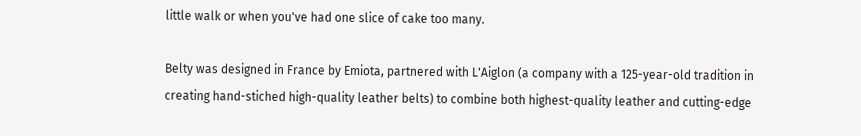little walk or when you've had one slice of cake too many.

Belty was designed in France by Emiota, partnered with L'Aiglon (a company with a 125-year-old tradition in creating hand-stiched high-quality leather belts) to combine both highest-quality leather and cutting-edge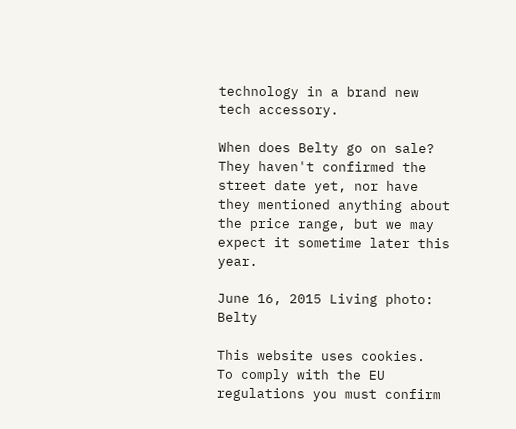technology in a brand new tech accessory.

When does Belty go on sale? They haven't confirmed the street date yet, nor have they mentioned anything about the price range, but we may expect it sometime later this year.

June 16, 2015 Living photo: Belty

This website uses cookies.
To comply with the EU regulations you must confirm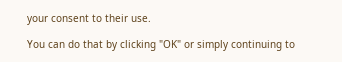your consent to their use.

You can do that by clicking "OK" or simply continuing to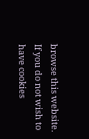browse this website.
If you do not wish to have cookies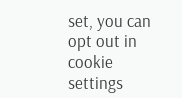set, you can opt out in cookie settings